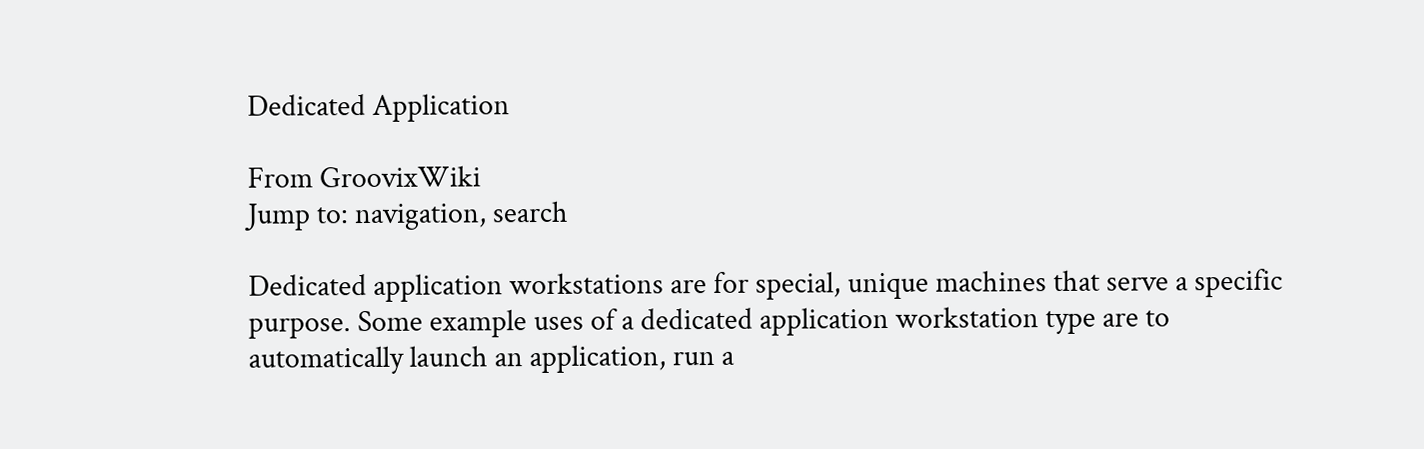Dedicated Application

From GroovixWiki
Jump to: navigation, search

Dedicated application workstations are for special, unique machines that serve a specific purpose. Some example uses of a dedicated application workstation type are to automatically launch an application, run a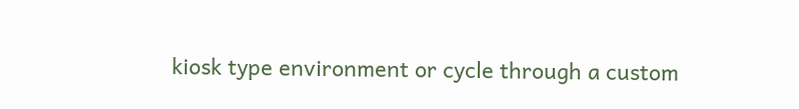kiosk type environment or cycle through a custom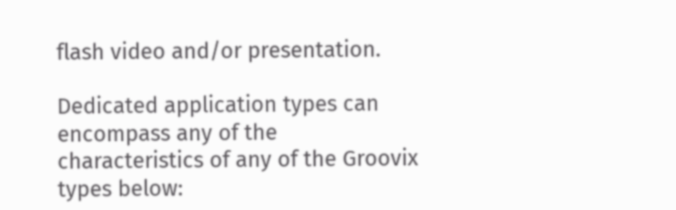flash video and/or presentation.

Dedicated application types can encompass any of the characteristics of any of the Groovix types below: